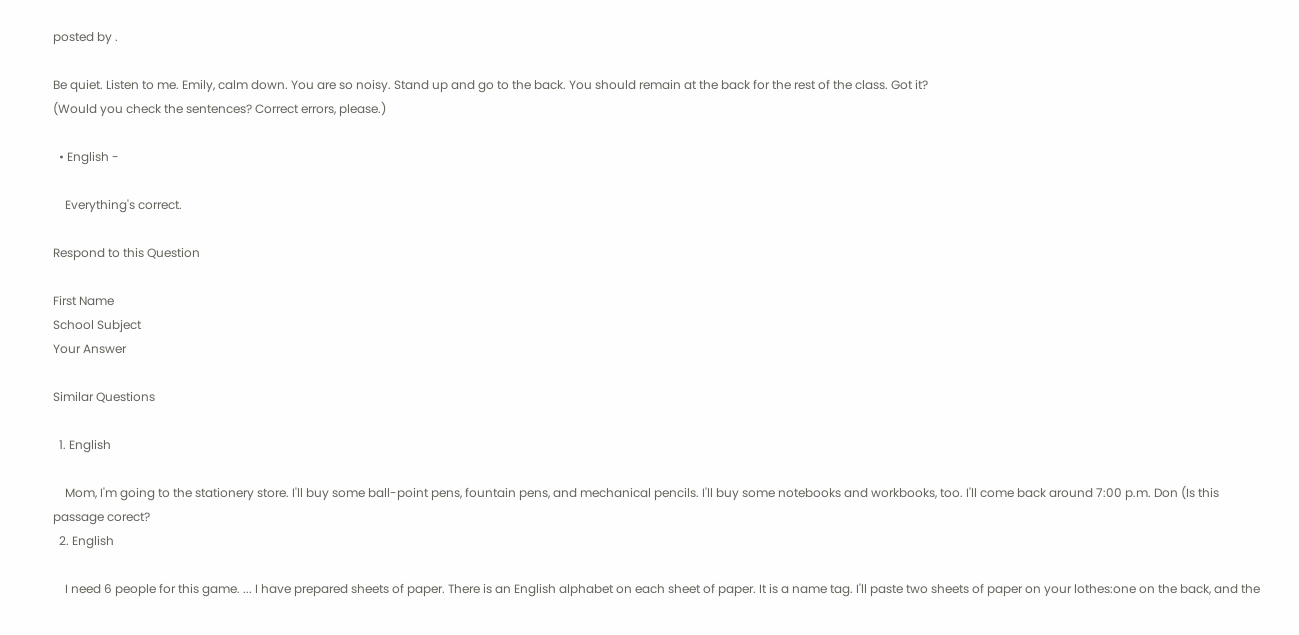posted by .

Be quiet. Listen to me. Emily, calm down. You are so noisy. Stand up and go to the back. You should remain at the back for the rest of the class. Got it?
(Would you check the sentences? Correct errors, please.)

  • English -

    Everything's correct.

Respond to this Question

First Name
School Subject
Your Answer

Similar Questions

  1. English

    Mom, I'm going to the stationery store. I'll buy some ball-point pens, fountain pens, and mechanical pencils. I'll buy some notebooks and workbooks, too. I'll come back around 7:00 p.m. Don (Is this passage corect?
  2. English

    I need 6 people for this game. ... I have prepared sheets of paper. There is an English alphabet on each sheet of paper. It is a name tag. I'll paste two sheets of paper on your lothes:one on the back, and the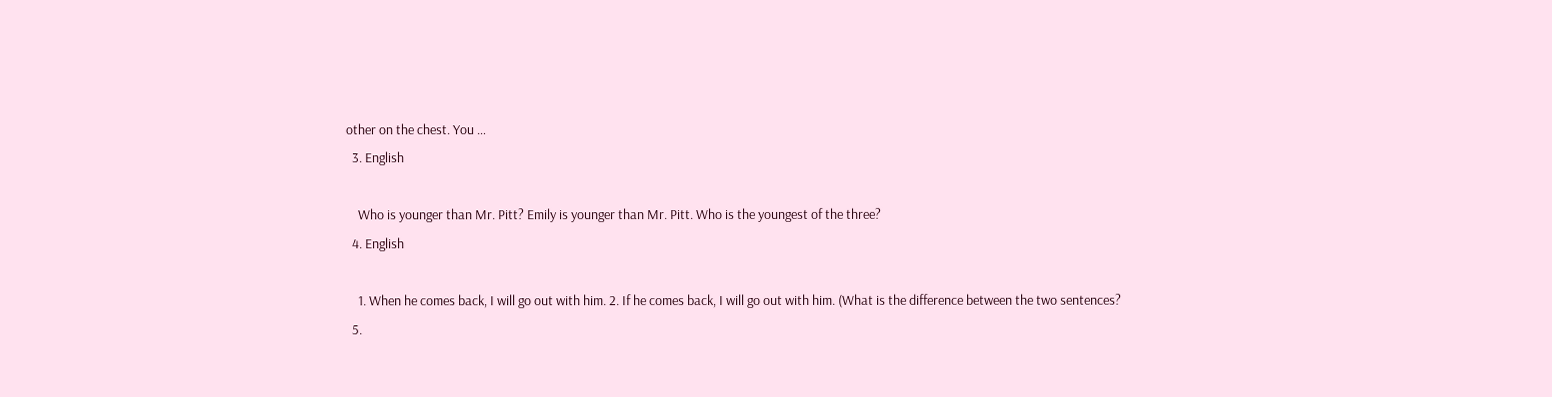other on the chest. You …
  3. English

    Who is younger than Mr. Pitt? Emily is younger than Mr. Pitt. Who is the youngest of the three?
  4. English

    1. When he comes back, I will go out with him. 2. If he comes back, I will go out with him. (What is the difference between the two sentences?
  5.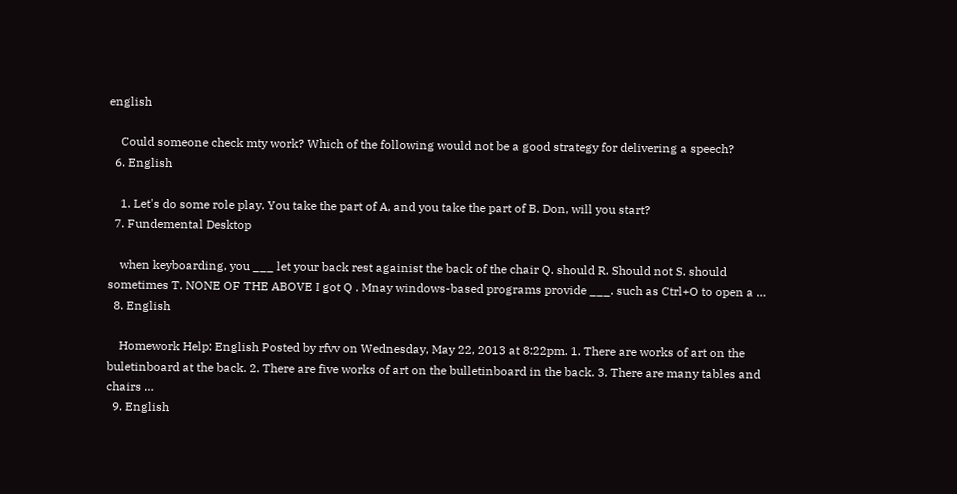english

    Could someone check mty work? Which of the following would not be a good strategy for delivering a speech?
  6. English

    1. Let's do some role play. You take the part of A, and you take the part of B. Don, will you start?
  7. Fundemental Desktop

    when keyboarding, you ___ let your back rest againist the back of the chair Q. should R. Should not S. should sometimes T. NONE OF THE ABOVE I got Q . Mnay windows-based programs provide ___. such as Ctrl+O to open a …
  8. English

    Homework Help: English Posted by rfvv on Wednesday, May 22, 2013 at 8:22pm. 1. There are works of art on the buletinboard at the back. 2. There are five works of art on the bulletinboard in the back. 3. There are many tables and chairs …
  9. English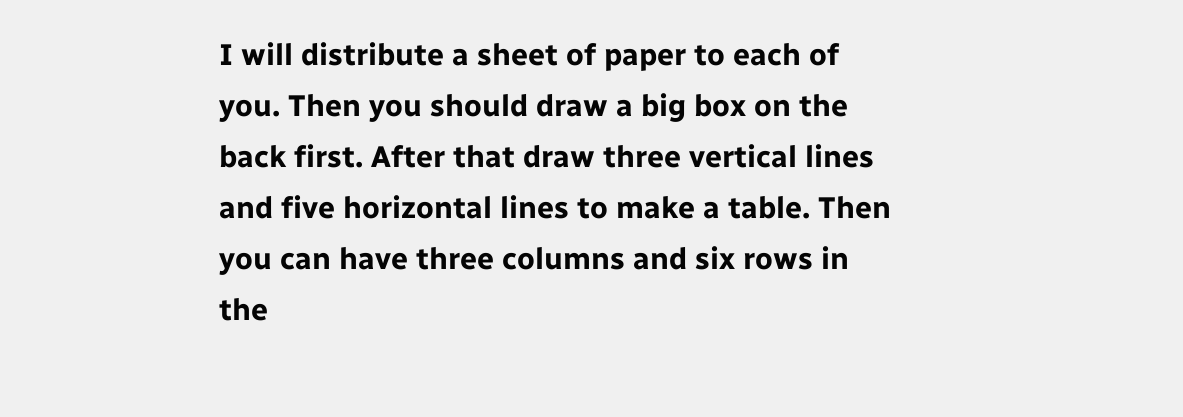I will distribute a sheet of paper to each of you. Then you should draw a big box on the back first. After that draw three vertical lines and five horizontal lines to make a table. Then you can have three columns and six rows in the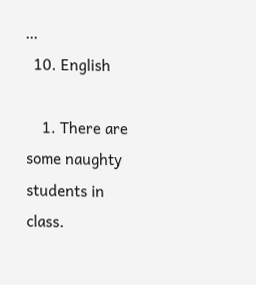…
  10. English

    1. There are some naughty students in class.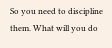So you need to discipline them. What will you do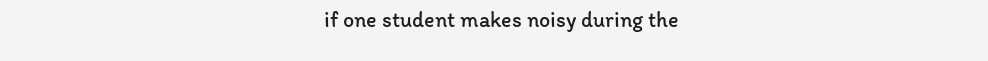if one student makes noisy during the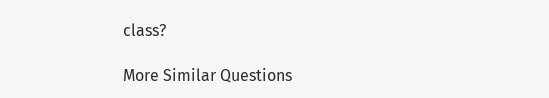class?

More Similar Questions